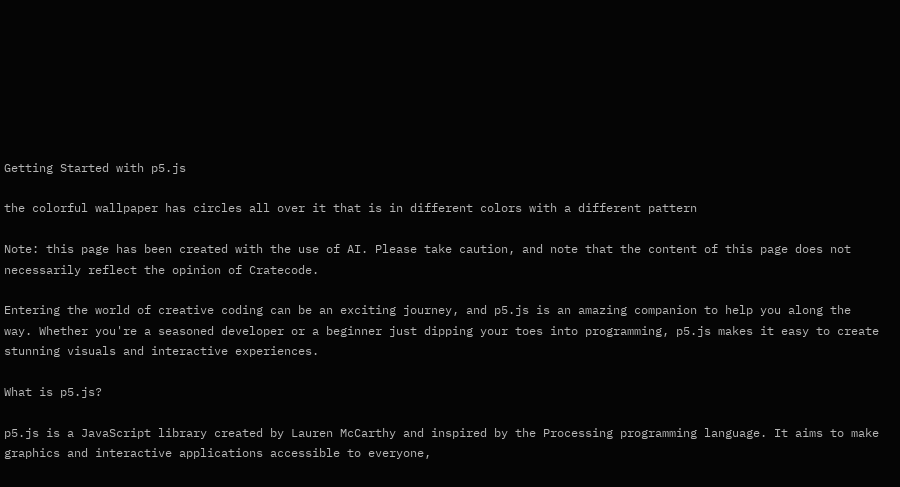Getting Started with p5.js

the colorful wallpaper has circles all over it that is in different colors with a different pattern

Note: this page has been created with the use of AI. Please take caution, and note that the content of this page does not necessarily reflect the opinion of Cratecode.

Entering the world of creative coding can be an exciting journey, and p5.js is an amazing companion to help you along the way. Whether you're a seasoned developer or a beginner just dipping your toes into programming, p5.js makes it easy to create stunning visuals and interactive experiences.

What is p5.js?

p5.js is a JavaScript library created by Lauren McCarthy and inspired by the Processing programming language. It aims to make graphics and interactive applications accessible to everyone,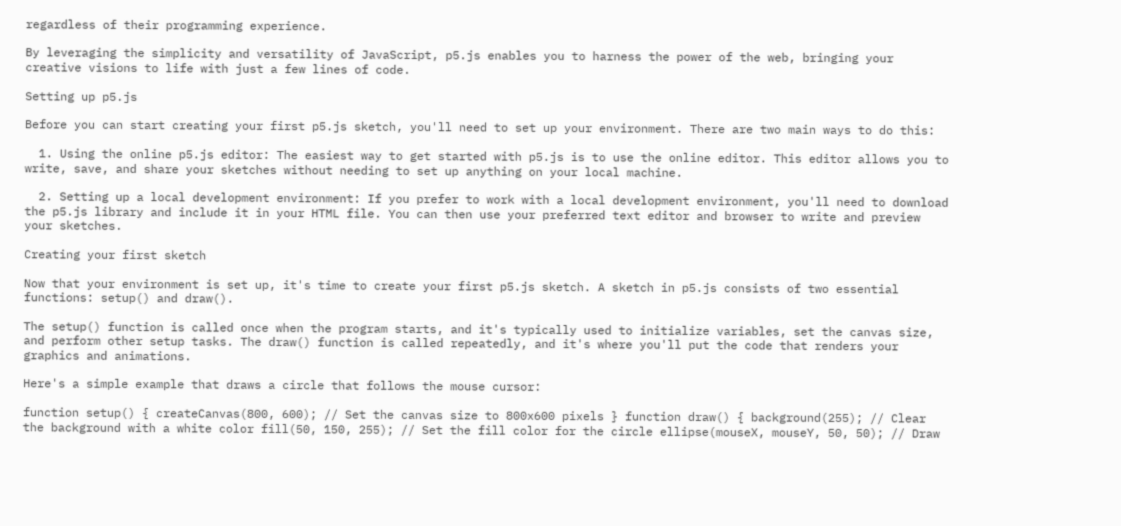regardless of their programming experience.

By leveraging the simplicity and versatility of JavaScript, p5.js enables you to harness the power of the web, bringing your creative visions to life with just a few lines of code.

Setting up p5.js

Before you can start creating your first p5.js sketch, you'll need to set up your environment. There are two main ways to do this:

  1. Using the online p5.js editor: The easiest way to get started with p5.js is to use the online editor. This editor allows you to write, save, and share your sketches without needing to set up anything on your local machine.

  2. Setting up a local development environment: If you prefer to work with a local development environment, you'll need to download the p5.js library and include it in your HTML file. You can then use your preferred text editor and browser to write and preview your sketches.

Creating your first sketch

Now that your environment is set up, it's time to create your first p5.js sketch. A sketch in p5.js consists of two essential functions: setup() and draw().

The setup() function is called once when the program starts, and it's typically used to initialize variables, set the canvas size, and perform other setup tasks. The draw() function is called repeatedly, and it's where you'll put the code that renders your graphics and animations.

Here's a simple example that draws a circle that follows the mouse cursor:

function setup() { createCanvas(800, 600); // Set the canvas size to 800x600 pixels } function draw() { background(255); // Clear the background with a white color fill(50, 150, 255); // Set the fill color for the circle ellipse(mouseX, mouseY, 50, 50); // Draw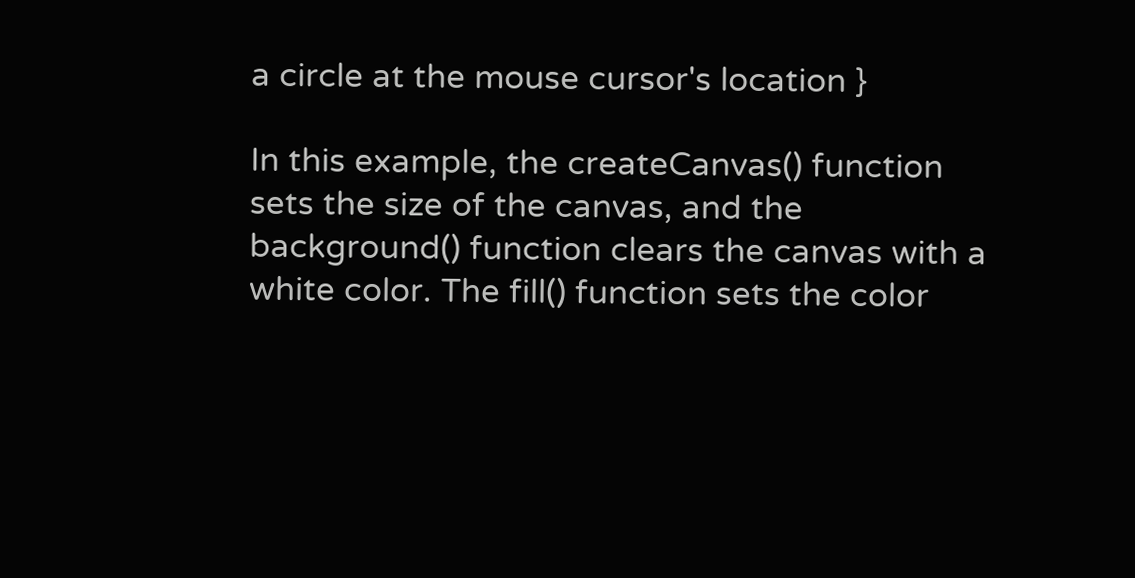a circle at the mouse cursor's location }

In this example, the createCanvas() function sets the size of the canvas, and the background() function clears the canvas with a white color. The fill() function sets the color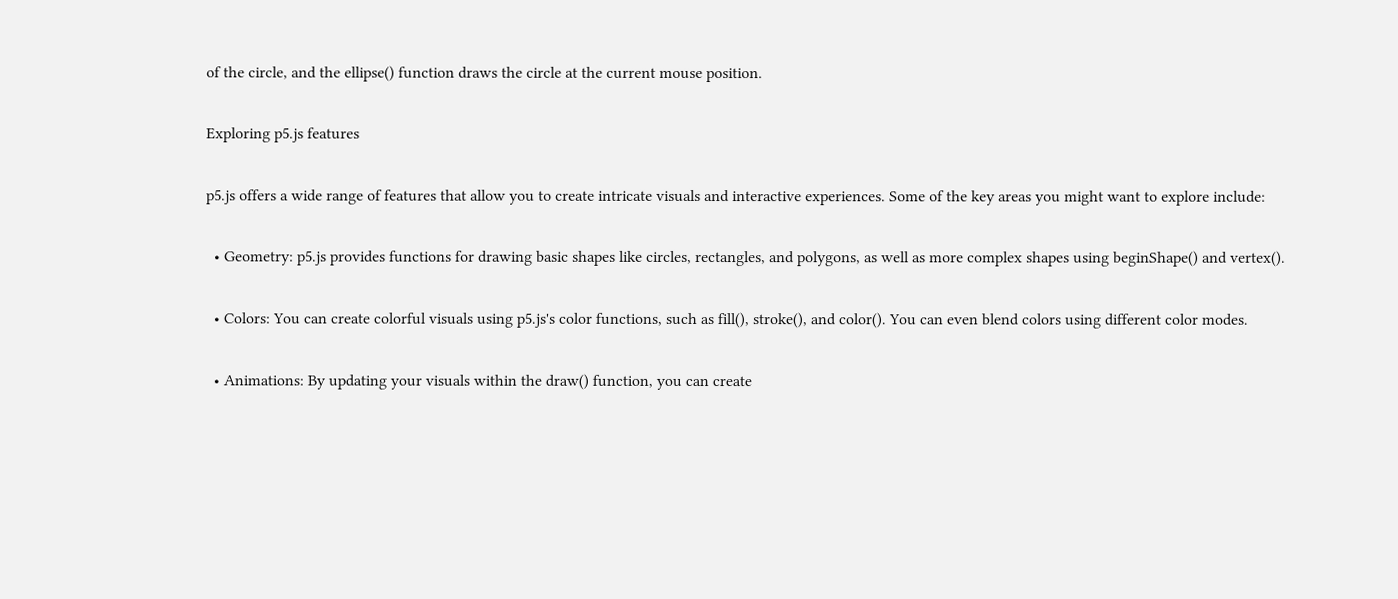of the circle, and the ellipse() function draws the circle at the current mouse position.

Exploring p5.js features

p5.js offers a wide range of features that allow you to create intricate visuals and interactive experiences. Some of the key areas you might want to explore include:

  • Geometry: p5.js provides functions for drawing basic shapes like circles, rectangles, and polygons, as well as more complex shapes using beginShape() and vertex().

  • Colors: You can create colorful visuals using p5.js's color functions, such as fill(), stroke(), and color(). You can even blend colors using different color modes.

  • Animations: By updating your visuals within the draw() function, you can create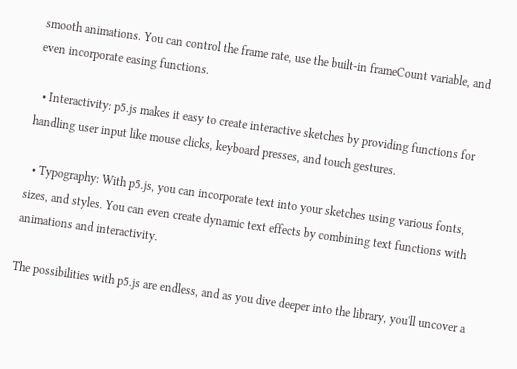smooth animations. You can control the frame rate, use the built-in frameCount variable, and even incorporate easing functions.

  • Interactivity: p5.js makes it easy to create interactive sketches by providing functions for handling user input like mouse clicks, keyboard presses, and touch gestures.

  • Typography: With p5.js, you can incorporate text into your sketches using various fonts, sizes, and styles. You can even create dynamic text effects by combining text functions with animations and interactivity.

The possibilities with p5.js are endless, and as you dive deeper into the library, you'll uncover a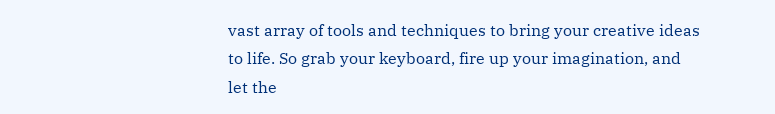vast array of tools and techniques to bring your creative ideas to life. So grab your keyboard, fire up your imagination, and let the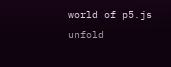world of p5.js unfold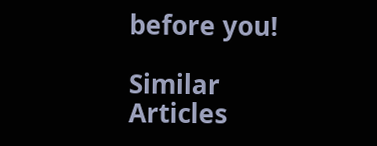before you!

Similar Articles